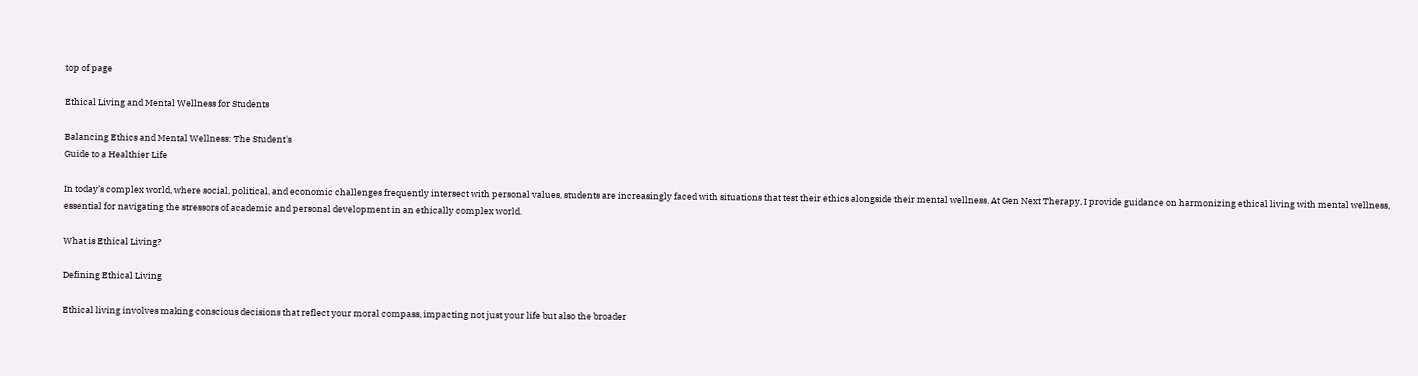top of page

Ethical Living and Mental Wellness for Students

Balancing Ethics and Mental Wellness: The Student's
Guide to a Healthier Life

In today’s complex world, where social, political, and economic challenges frequently intersect with personal values, students are increasingly faced with situations that test their ethics alongside their mental wellness. At Gen Next Therapy, I provide guidance on harmonizing ethical living with mental wellness, essential for navigating the stressors of academic and personal development in an ethically complex world.

What is Ethical Living?

Defining Ethical Living

Ethical living involves making conscious decisions that reflect your moral compass, impacting not just your life but also the broader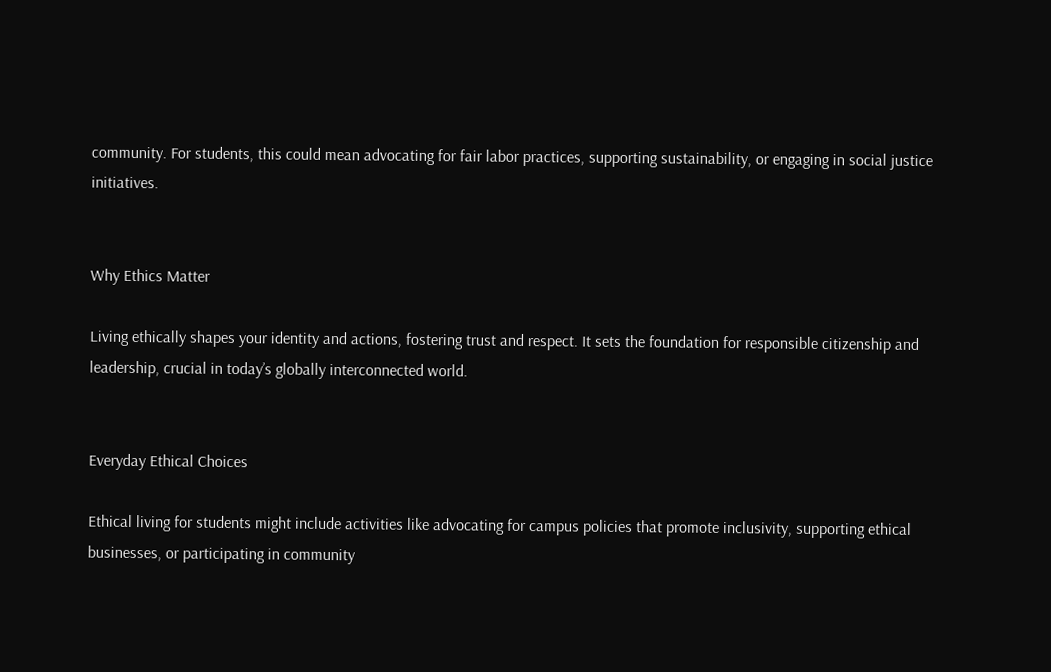community. For students, this could mean advocating for fair labor practices, supporting sustainability, or engaging in social justice initiatives.


Why Ethics Matter

Living ethically shapes your identity and actions, fostering trust and respect. It sets the foundation for responsible citizenship and leadership, crucial in today’s globally interconnected world.


Everyday Ethical Choices

Ethical living for students might include activities like advocating for campus policies that promote inclusivity, supporting ethical businesses, or participating in community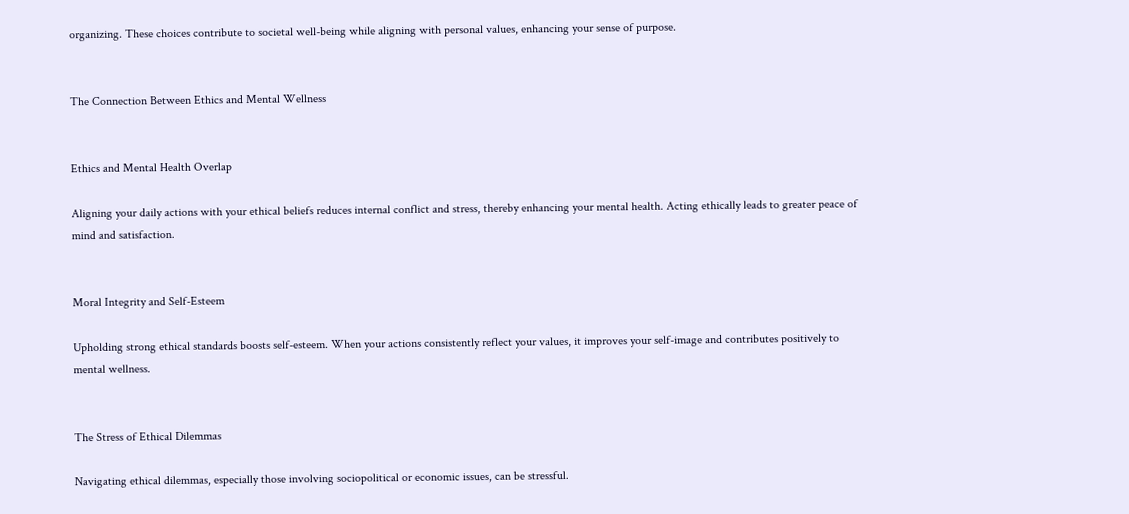organizing. These choices contribute to societal well-being while aligning with personal values, enhancing your sense of purpose.


The Connection Between Ethics and Mental Wellness


Ethics and Mental Health Overlap

Aligning your daily actions with your ethical beliefs reduces internal conflict and stress, thereby enhancing your mental health. Acting ethically leads to greater peace of mind and satisfaction.


Moral Integrity and Self-Esteem

Upholding strong ethical standards boosts self-esteem. When your actions consistently reflect your values, it improves your self-image and contributes positively to mental wellness.


The Stress of Ethical Dilemmas

Navigating ethical dilemmas, especially those involving sociopolitical or economic issues, can be stressful.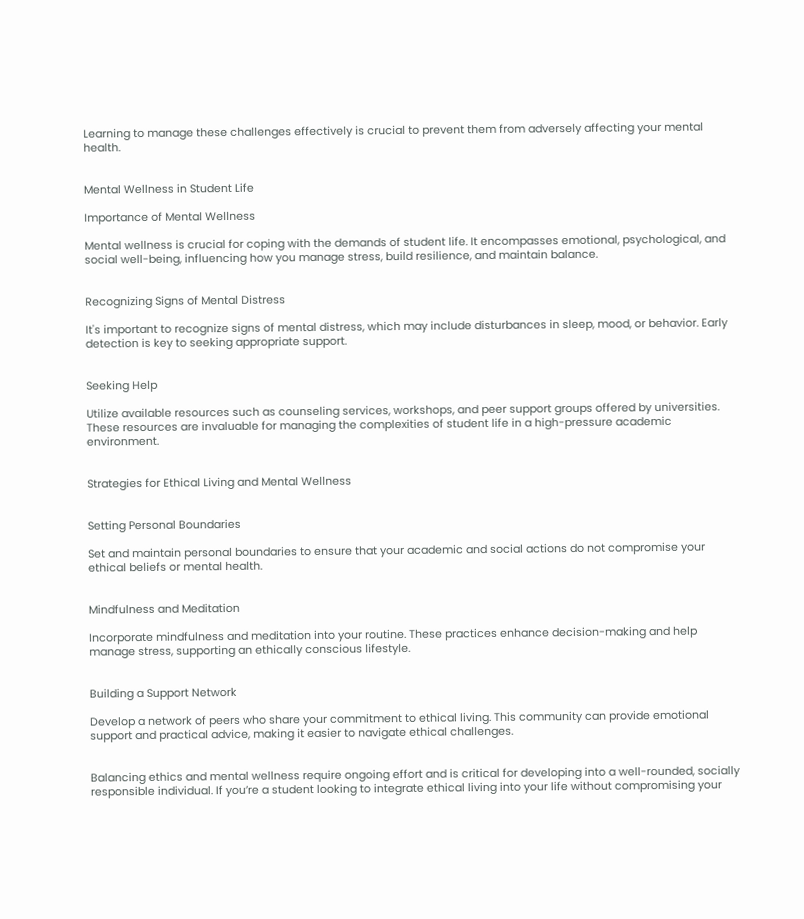Learning to manage these challenges effectively is crucial to prevent them from adversely affecting your mental health.


Mental Wellness in Student Life

Importance of Mental Wellness

Mental wellness is crucial for coping with the demands of student life. It encompasses emotional, psychological, and social well-being, influencing how you manage stress, build resilience, and maintain balance.


Recognizing Signs of Mental Distress

It's important to recognize signs of mental distress, which may include disturbances in sleep, mood, or behavior. Early detection is key to seeking appropriate support.


Seeking Help

Utilize available resources such as counseling services, workshops, and peer support groups offered by universities. These resources are invaluable for managing the complexities of student life in a high-pressure academic environment.


Strategies for Ethical Living and Mental Wellness


Setting Personal Boundaries

Set and maintain personal boundaries to ensure that your academic and social actions do not compromise your ethical beliefs or mental health.


Mindfulness and Meditation

Incorporate mindfulness and meditation into your routine. These practices enhance decision-making and help manage stress, supporting an ethically conscious lifestyle.


Building a Support Network

Develop a network of peers who share your commitment to ethical living. This community can provide emotional support and practical advice, making it easier to navigate ethical challenges.


Balancing ethics and mental wellness require ongoing effort and is critical for developing into a well-rounded, socially responsible individual. If you’re a student looking to integrate ethical living into your life without compromising your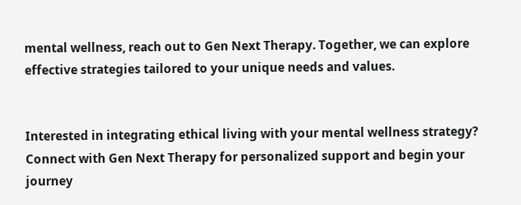mental wellness, reach out to Gen Next Therapy. Together, we can explore effective strategies tailored to your unique needs and values.


Interested in integrating ethical living with your mental wellness strategy? Connect with Gen Next Therapy for personalized support and begin your journey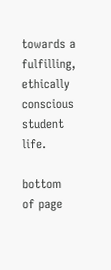towards a fulfilling, ethically conscious student life.

bottom of page